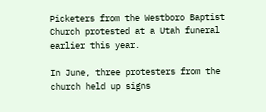Picketers from the Westboro Baptist Church protested at a Utah funeral earlier this year.

In June, three protesters from the church held up signs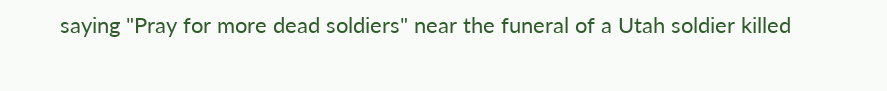saying "Pray for more dead soldiers" near the funeral of a Utah soldier killed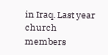in Iraq. Last year church members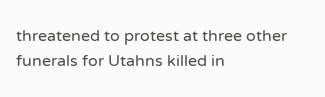threatened to protest at three other funerals for Utahns killed in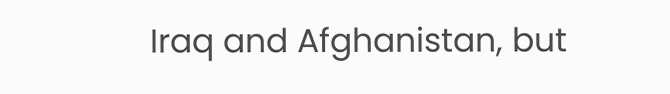Iraq and Afghanistan, but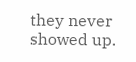they never showed up.